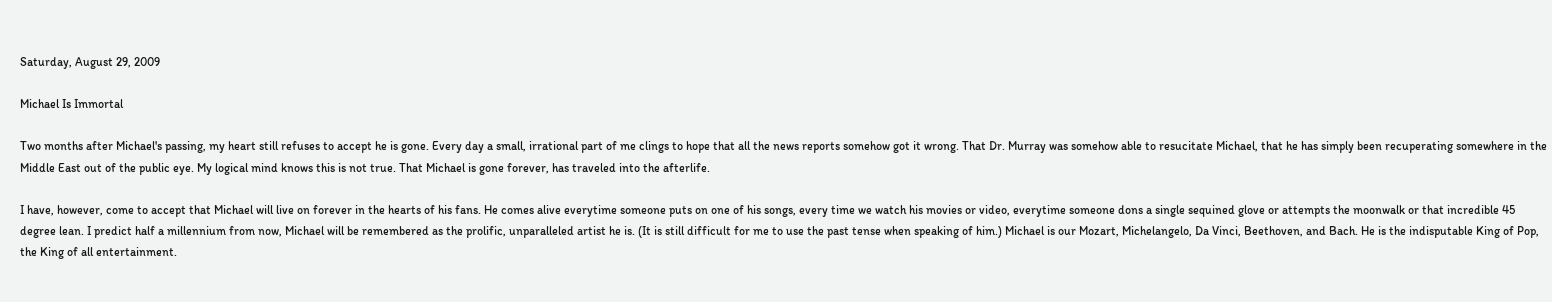Saturday, August 29, 2009

Michael Is Immortal

Two months after Michael's passing, my heart still refuses to accept he is gone. Every day a small, irrational part of me clings to hope that all the news reports somehow got it wrong. That Dr. Murray was somehow able to resucitate Michael, that he has simply been recuperating somewhere in the Middle East out of the public eye. My logical mind knows this is not true. That Michael is gone forever, has traveled into the afterlife.

I have, however, come to accept that Michael will live on forever in the hearts of his fans. He comes alive everytime someone puts on one of his songs, every time we watch his movies or video, everytime someone dons a single sequined glove or attempts the moonwalk or that incredible 45 degree lean. I predict half a millennium from now, Michael will be remembered as the prolific, unparalleled artist he is. (It is still difficult for me to use the past tense when speaking of him.) Michael is our Mozart, Michelangelo, Da Vinci, Beethoven, and Bach. He is the indisputable King of Pop, the King of all entertainment.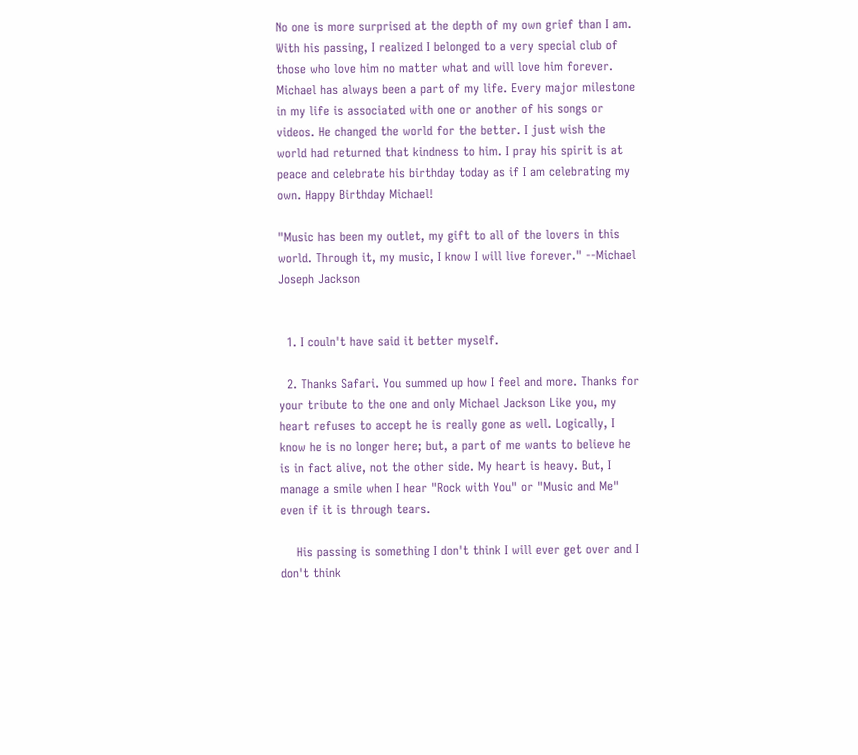No one is more surprised at the depth of my own grief than I am. With his passing, I realized I belonged to a very special club of those who love him no matter what and will love him forever. Michael has always been a part of my life. Every major milestone in my life is associated with one or another of his songs or videos. He changed the world for the better. I just wish the world had returned that kindness to him. I pray his spirit is at peace and celebrate his birthday today as if I am celebrating my own. Happy Birthday Michael!

"Music has been my outlet, my gift to all of the lovers in this world. Through it, my music, I know I will live forever." --Michael Joseph Jackson


  1. I couln't have said it better myself.

  2. Thanks Safari. You summed up how I feel and more. Thanks for your tribute to the one and only Michael Jackson Like you, my heart refuses to accept he is really gone as well. Logically, I know he is no longer here; but, a part of me wants to believe he is in fact alive, not the other side. My heart is heavy. But, I manage a smile when I hear "Rock with You" or "Music and Me" even if it is through tears.

    His passing is something I don't think I will ever get over and I don't think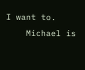I want to.
    Michael is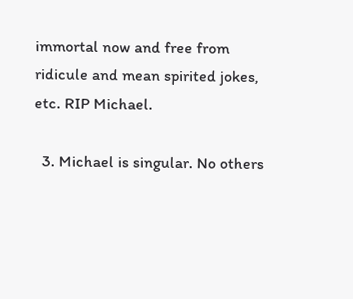immortal now and free from ridicule and mean spirited jokes, etc. RIP Michael.

  3. Michael is singular. No others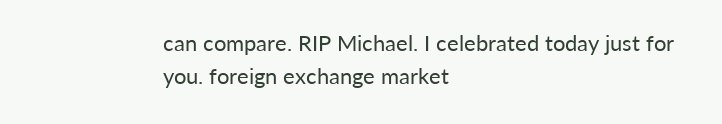can compare. RIP Michael. I celebrated today just for you. foreign exchange market